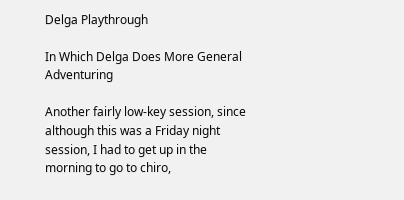Delga Playthrough

In Which Delga Does More General Adventuring

Another fairly low-key session, since although this was a Friday night session, I had to get up in the morning to go to chiro,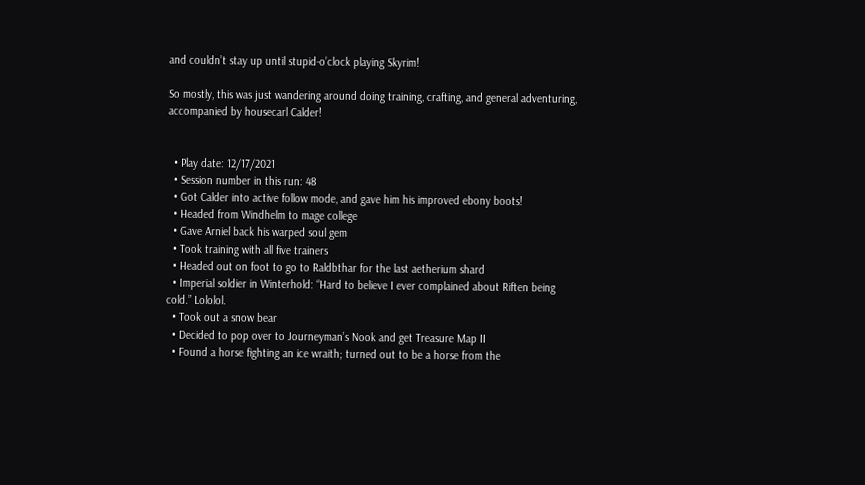and couldn’t stay up until stupid-o’clock playing Skyrim!

So mostly, this was just wandering around doing training, crafting, and general adventuring, accompanied by housecarl Calder!


  • Play date: 12/17/2021
  • Session number in this run: 48
  • Got Calder into active follow mode, and gave him his improved ebony boots!
  • Headed from Windhelm to mage college
  • Gave Arniel back his warped soul gem
  • Took training with all five trainers
  • Headed out on foot to go to Raldbthar for the last aetherium shard
  • Imperial soldier in Winterhold: “Hard to believe I ever complained about Riften being cold.” Lololol.
  • Took out a snow bear
  • Decided to pop over to Journeyman’s Nook and get Treasure Map II
  • Found a horse fighting an ice wraith; turned out to be a horse from the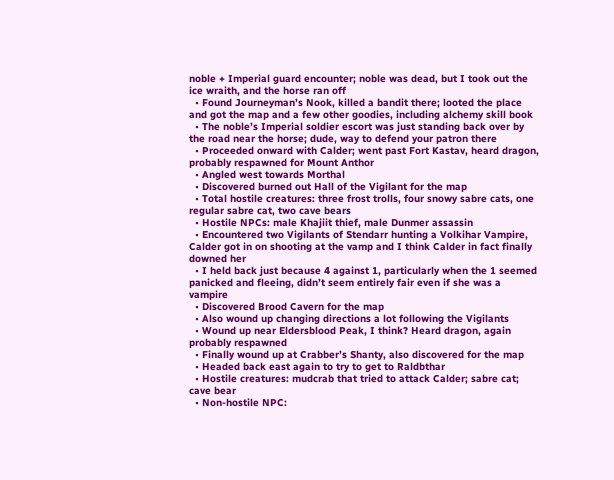noble + Imperial guard encounter; noble was dead, but I took out the ice wraith, and the horse ran off
  • Found Journeyman’s Nook, killed a bandit there; looted the place and got the map and a few other goodies, including alchemy skill book
  • The noble’s Imperial soldier escort was just standing back over by the road near the horse; dude, way to defend your patron there
  • Proceeded onward with Calder; went past Fort Kastav, heard dragon, probably respawned for Mount Anthor
  • Angled west towards Morthal
  • Discovered burned out Hall of the Vigilant for the map
  • Total hostile creatures: three frost trolls, four snowy sabre cats, one regular sabre cat, two cave bears
  • Hostile NPCs: male Khajiit thief, male Dunmer assassin
  • Encountered two Vigilants of Stendarr hunting a Volkihar Vampire, Calder got in on shooting at the vamp and I think Calder in fact finally downed her
  • I held back just because 4 against 1, particularly when the 1 seemed panicked and fleeing, didn’t seem entirely fair even if she was a vampire
  • Discovered Brood Cavern for the map
  • Also wound up changing directions a lot following the Vigilants
  • Wound up near Eldersblood Peak, I think? Heard dragon, again probably respawned
  • Finally wound up at Crabber’s Shanty, also discovered for the map
  • Headed back east again to try to get to Raldbthar
  • Hostile creatures: mudcrab that tried to attack Calder; sabre cat; cave bear
  • Non-hostile NPC: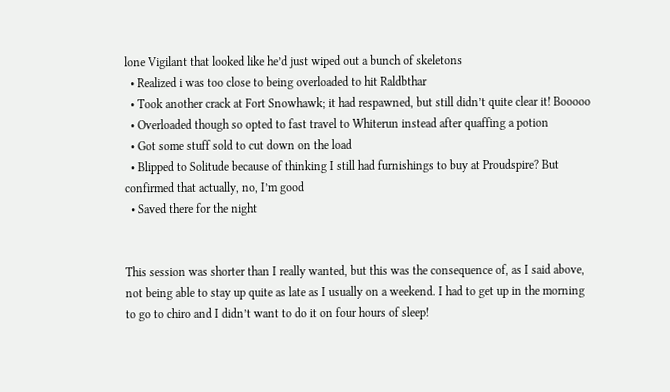lone Vigilant that looked like he’d just wiped out a bunch of skeletons
  • Realized i was too close to being overloaded to hit Raldbthar
  • Took another crack at Fort Snowhawk; it had respawned, but still didn’t quite clear it! Booooo
  • Overloaded though so opted to fast travel to Whiterun instead after quaffing a potion
  • Got some stuff sold to cut down on the load
  • Blipped to Solitude because of thinking I still had furnishings to buy at Proudspire? But confirmed that actually, no, I’m good
  • Saved there for the night


This session was shorter than I really wanted, but this was the consequence of, as I said above, not being able to stay up quite as late as I usually on a weekend. I had to get up in the morning to go to chiro and I didn’t want to do it on four hours of sleep!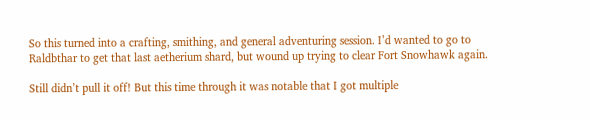So this turned into a crafting, smithing, and general adventuring session. I’d wanted to go to Raldbthar to get that last aetherium shard, but wound up trying to clear Fort Snowhawk again.

Still didn’t pull it off! But this time through it was notable that I got multiple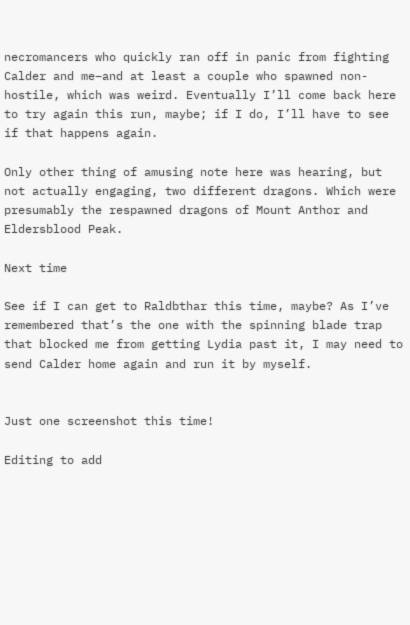necromancers who quickly ran off in panic from fighting Calder and me–and at least a couple who spawned non-hostile, which was weird. Eventually I’ll come back here to try again this run, maybe; if I do, I’ll have to see if that happens again.

Only other thing of amusing note here was hearing, but not actually engaging, two different dragons. Which were presumably the respawned dragons of Mount Anthor and Eldersblood Peak.

Next time

See if I can get to Raldbthar this time, maybe? As I’ve remembered that’s the one with the spinning blade trap that blocked me from getting Lydia past it, I may need to send Calder home again and run it by myself.


Just one screenshot this time!

Editing to add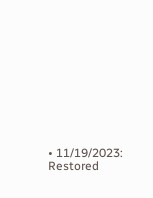• 11/19/2023: Restored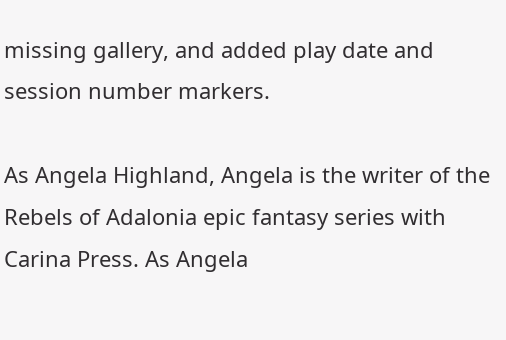missing gallery, and added play date and session number markers.

As Angela Highland, Angela is the writer of the Rebels of Adalonia epic fantasy series with Carina Press. As Angela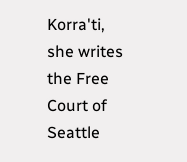Korra'ti, she writes the Free Court of Seattle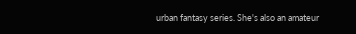urban fantasy series. She's also an amateur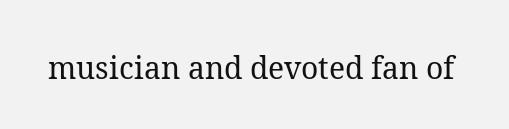musician and devoted fan of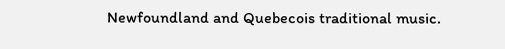Newfoundland and Quebecois traditional music.